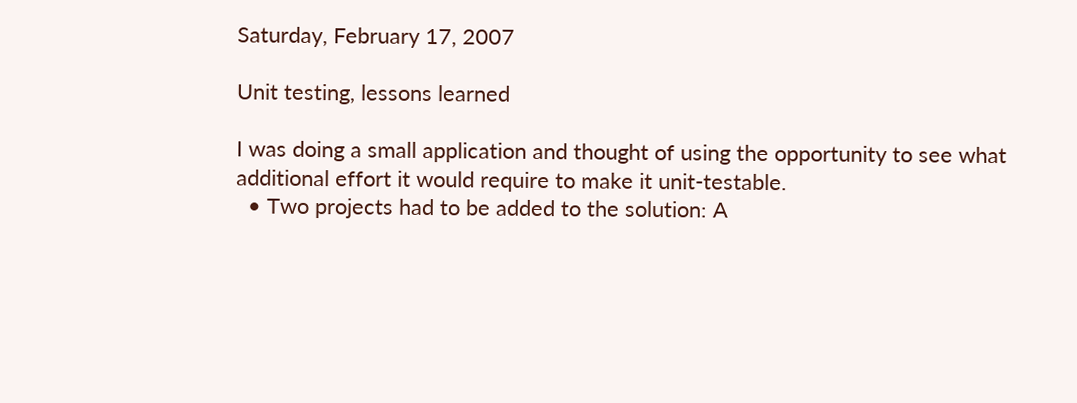Saturday, February 17, 2007

Unit testing, lessons learned

I was doing a small application and thought of using the opportunity to see what additional effort it would require to make it unit-testable.
  • Two projects had to be added to the solution: A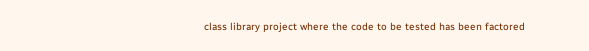class library project where the code to be tested has been factored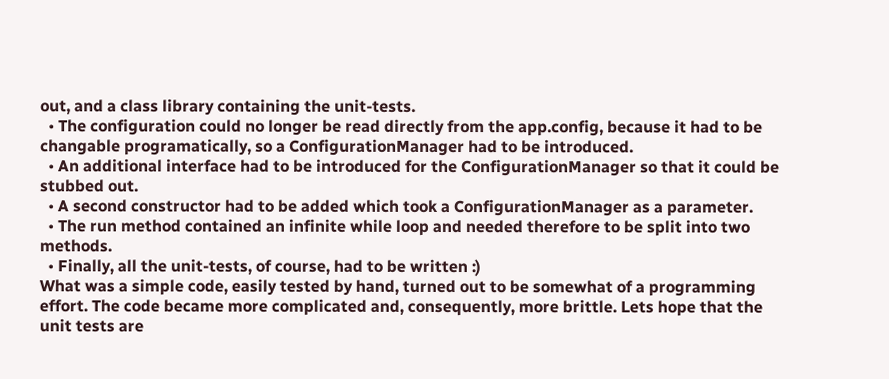out, and a class library containing the unit-tests.
  • The configuration could no longer be read directly from the app.config, because it had to be changable programatically, so a ConfigurationManager had to be introduced.
  • An additional interface had to be introduced for the ConfigurationManager so that it could be stubbed out.
  • A second constructor had to be added which took a ConfigurationManager as a parameter.
  • The run method contained an infinite while loop and needed therefore to be split into two methods.
  • Finally, all the unit-tests, of course, had to be written :)
What was a simple code, easily tested by hand, turned out to be somewhat of a programming effort. The code became more complicated and, consequently, more brittle. Lets hope that the unit tests are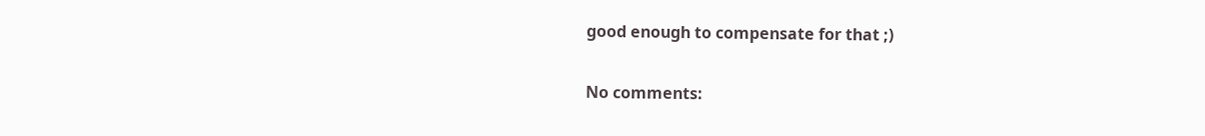good enough to compensate for that ;)

No comments: